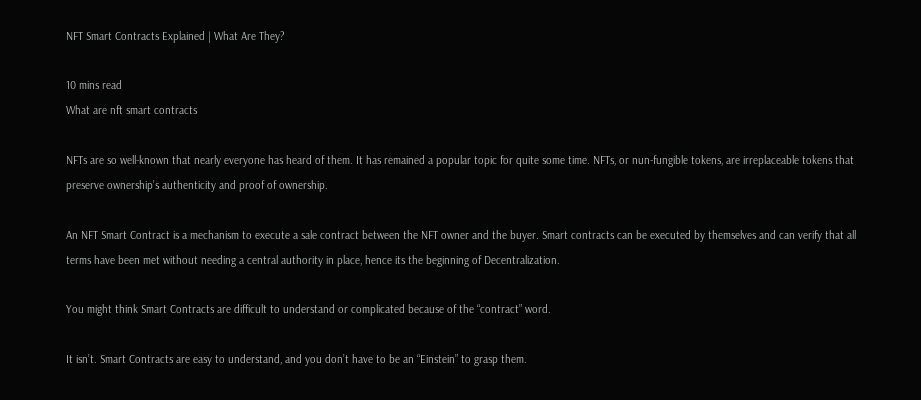NFT Smart Contracts Explained | What Are They?

10 mins read
What are nft smart contracts

NFTs are so well-known that nearly everyone has heard of them. It has remained a popular topic for quite some time. NFTs, or nun-fungible tokens, are irreplaceable tokens that preserve ownership’s authenticity and proof of ownership.

An NFT Smart Contract is a mechanism to execute a sale contract between the NFT owner and the buyer. Smart contracts can be executed by themselves and can verify that all terms have been met without needing a central authority in place, hence its the beginning of Decentralization.

You might think Smart Contracts are difficult to understand or complicated because of the “contract” word.

It isn’t. Smart Contracts are easy to understand, and you don’t have to be an “Einstein” to grasp them.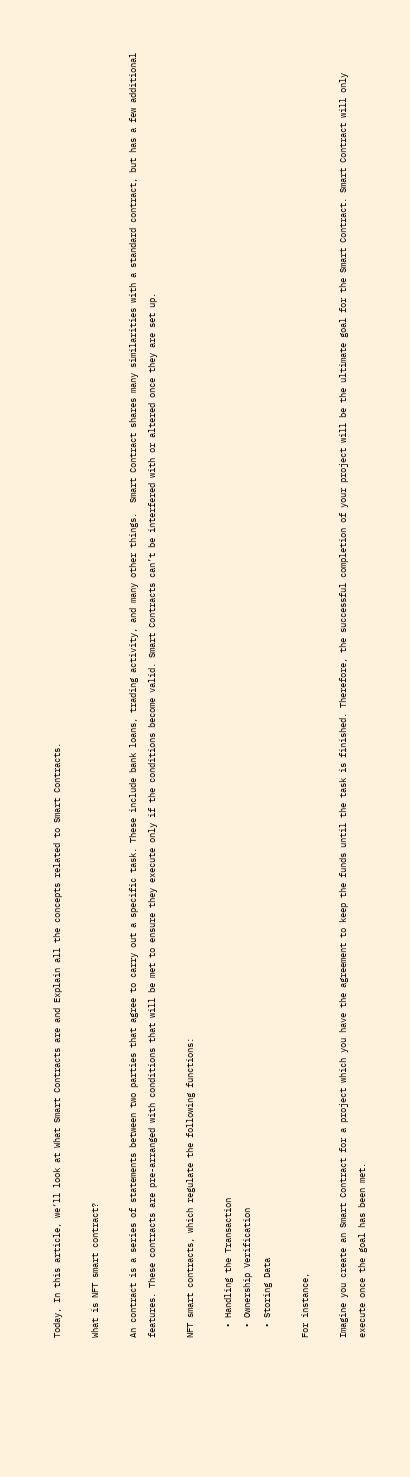Today, In this article, we’ll look at What Smart Contracts are and Explain all the concepts related to Smart Contracts.

What is NFT smart contract?

An contract is a series of statements between two parties that agree to carry out a specific task. These include bank loans, trading activity, and many other things.  Smart Contract shares many similarities with a standard contract, but has a few additional features. These contracts are pre-arranged with conditions that will be met to ensure they execute only if the conditions become valid. Smart Contracts can’t be interfered with or altered once they are set up.

NFT smart contracts, which regulate the following functions:

  • Handling the Transaction
  • Ownership Verification
  • Storing Data

For instance,

Imagine you create an Smart Contract for a project which you have the agreement to keep the funds until the task is finished. Therefore, the successful completion of your project will be the ultimate goal for the Smart Contract. Smart Contract will only execute once the goal has been met.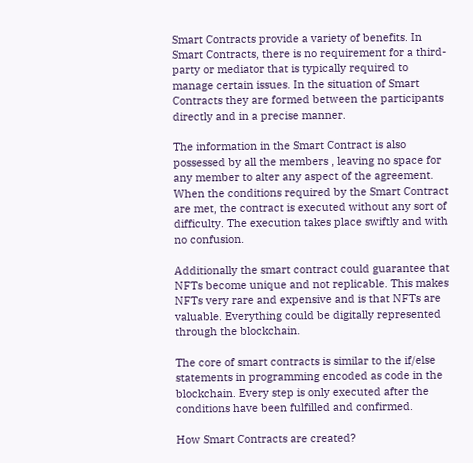Smart Contracts provide a variety of benefits. In Smart Contracts, there is no requirement for a third-party or mediator that is typically required to manage certain issues. In the situation of Smart Contracts they are formed between the participants directly and in a precise manner.

The information in the Smart Contract is also possessed by all the members , leaving no space for any member to alter any aspect of the agreement. When the conditions required by the Smart Contract are met, the contract is executed without any sort of difficulty. The execution takes place swiftly and with no confusion.

Additionally the smart contract could guarantee that NFTs become unique and not replicable. This makes NFTs very rare and expensive and is that NFTs are valuable. Everything could be digitally represented  through the blockchain.

The core of smart contracts is similar to the if/else statements in programming encoded as code in the blockchain. Every step is only executed after the conditions have been fulfilled and confirmed.

How Smart Contracts are created?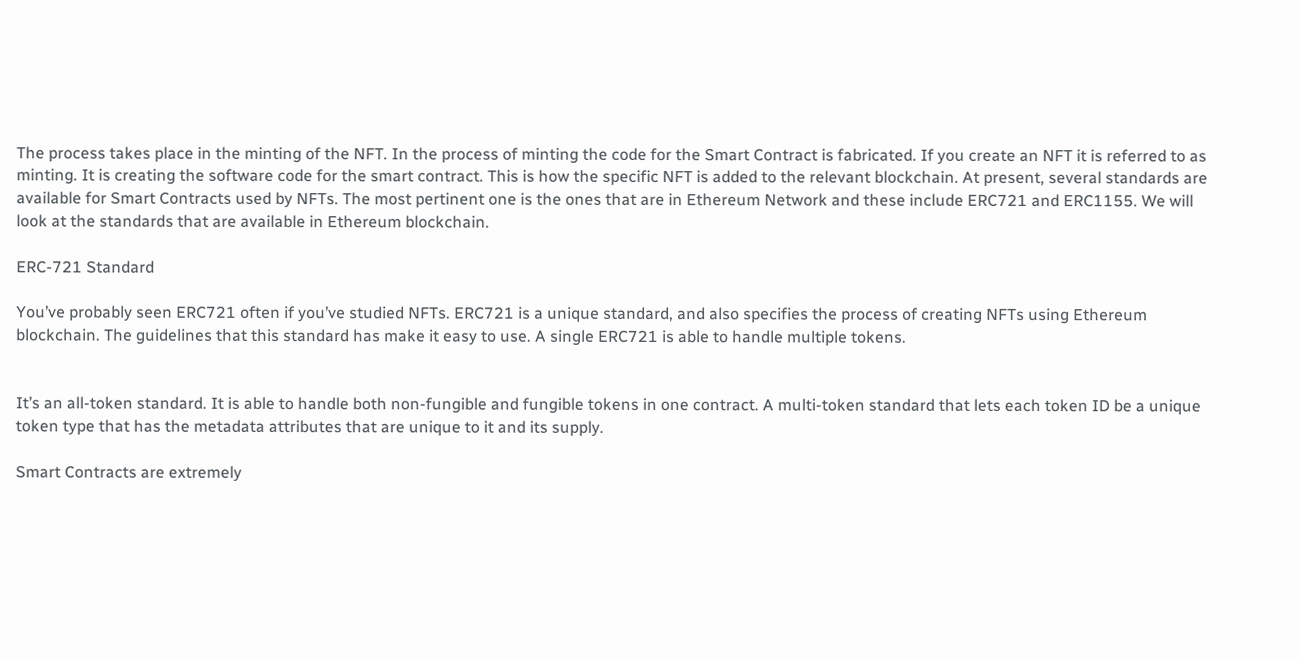The process takes place in the minting of the NFT. In the process of minting the code for the Smart Contract is fabricated. If you create an NFT it is referred to as minting. It is creating the software code for the smart contract. This is how the specific NFT is added to the relevant blockchain. At present, several standards are available for Smart Contracts used by NFTs. The most pertinent one is the ones that are in Ethereum Network and these include ERC721 and ERC1155. We will look at the standards that are available in Ethereum blockchain.

ERC-721 Standard

You’ve probably seen ERC721 often if you’ve studied NFTs. ERC721 is a unique standard, and also specifies the process of creating NFTs using Ethereum blockchain. The guidelines that this standard has make it easy to use. A single ERC721 is able to handle multiple tokens.


It’s an all-token standard. It is able to handle both non-fungible and fungible tokens in one contract. A multi-token standard that lets each token ID be a unique token type that has the metadata attributes that are unique to it and its supply.

Smart Contracts are extremely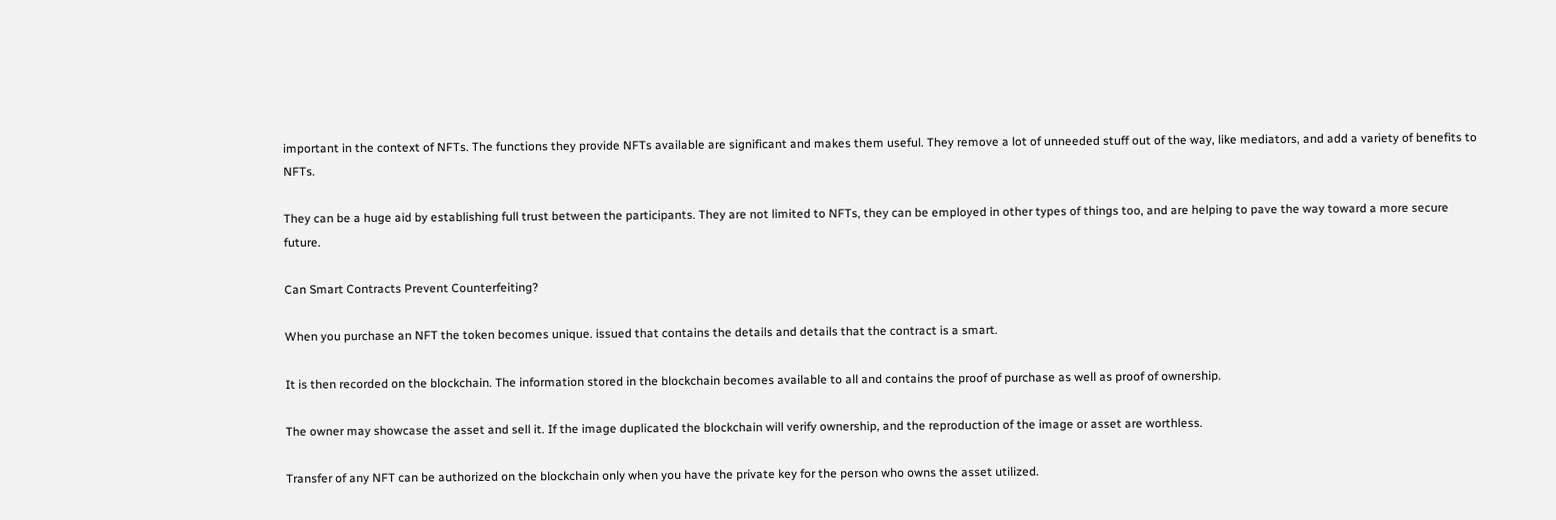important in the context of NFTs. The functions they provide NFTs available are significant and makes them useful. They remove a lot of unneeded stuff out of the way, like mediators, and add a variety of benefits to NFTs.

They can be a huge aid by establishing full trust between the participants. They are not limited to NFTs, they can be employed in other types of things too, and are helping to pave the way toward a more secure future.

Can Smart Contracts Prevent Counterfeiting?

When you purchase an NFT the token becomes unique. issued that contains the details and details that the contract is a smart.

It is then recorded on the blockchain. The information stored in the blockchain becomes available to all and contains the proof of purchase as well as proof of ownership.

The owner may showcase the asset and sell it. If the image duplicated the blockchain will verify ownership, and the reproduction of the image or asset are worthless.

Transfer of any NFT can be authorized on the blockchain only when you have the private key for the person who owns the asset utilized.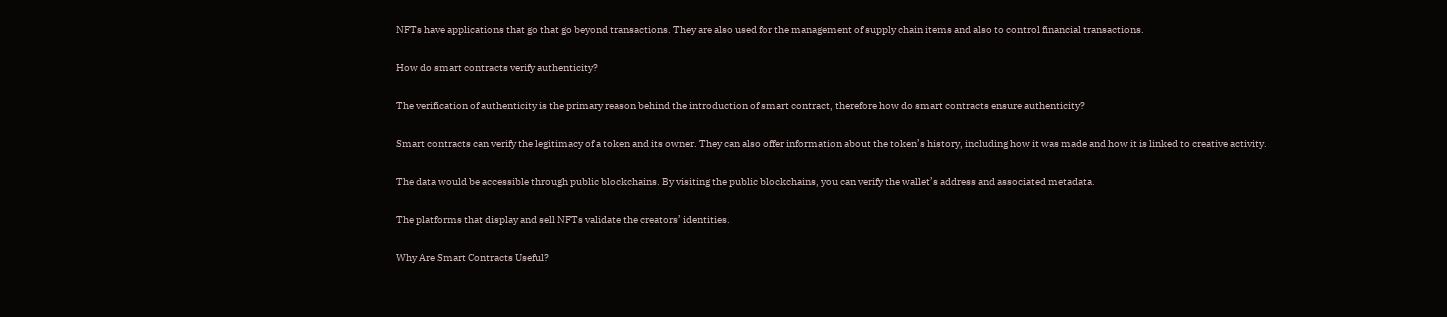NFTs have applications that go that go beyond transactions. They are also used for the management of supply chain items and also to control financial transactions.

How do smart contracts verify authenticity?

The verification of authenticity is the primary reason behind the introduction of smart contract, therefore how do smart contracts ensure authenticity?

Smart contracts can verify the legitimacy of a token and its owner. They can also offer information about the token’s history, including how it was made and how it is linked to creative activity.

The data would be accessible through public blockchains. By visiting the public blockchains, you can verify the wallet’s address and associated metadata.

The platforms that display and sell NFTs validate the creators’ identities.

Why Are Smart Contracts Useful?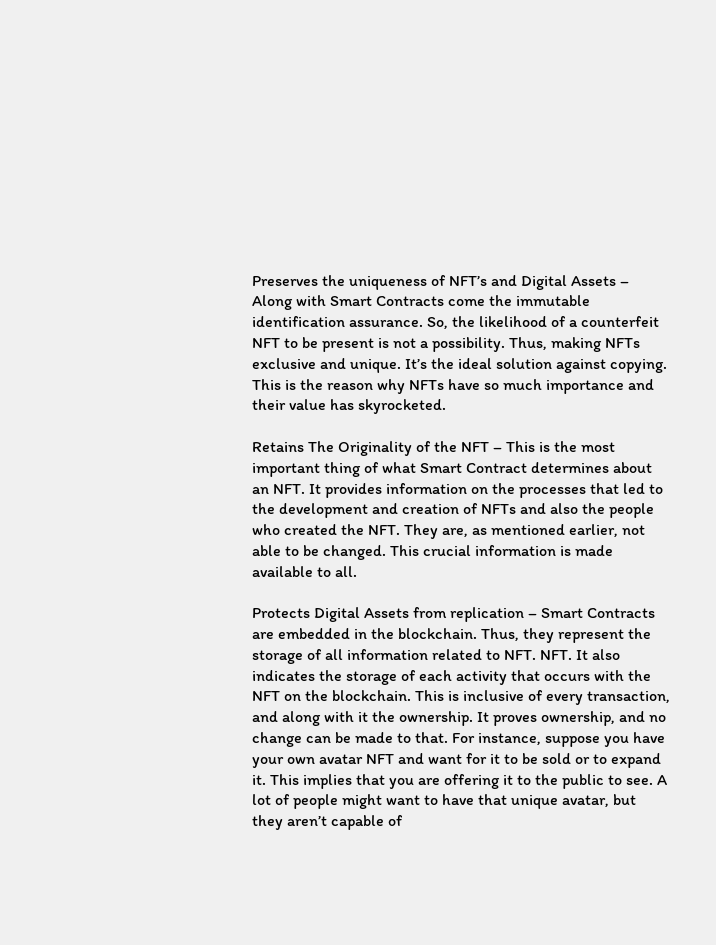Preserves the uniqueness of NFT’s and Digital Assets – Along with Smart Contracts come the immutable identification assurance. So, the likelihood of a counterfeit NFT to be present is not a possibility. Thus, making NFTs exclusive and unique. It’s the ideal solution against copying. This is the reason why NFTs have so much importance and their value has skyrocketed.

Retains The Originality of the NFT – This is the most important thing of what Smart Contract determines about an NFT. It provides information on the processes that led to the development and creation of NFTs and also the people who created the NFT. They are, as mentioned earlier, not able to be changed. This crucial information is made available to all.

Protects Digital Assets from replication – Smart Contracts are embedded in the blockchain. Thus, they represent the storage of all information related to NFT. NFT. It also indicates the storage of each activity that occurs with the NFT on the blockchain. This is inclusive of every transaction, and along with it the ownership. It proves ownership, and no change can be made to that. For instance, suppose you have your own avatar NFT and want for it to be sold or to expand it. This implies that you are offering it to the public to see. A lot of people might want to have that unique avatar, but they aren’t capable of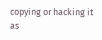copying or hacking it as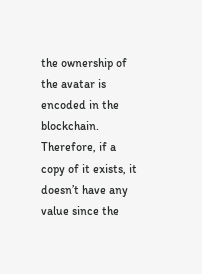the ownership of the avatar is encoded in the blockchain. Therefore, if a copy of it exists, it doesn’t have any value since the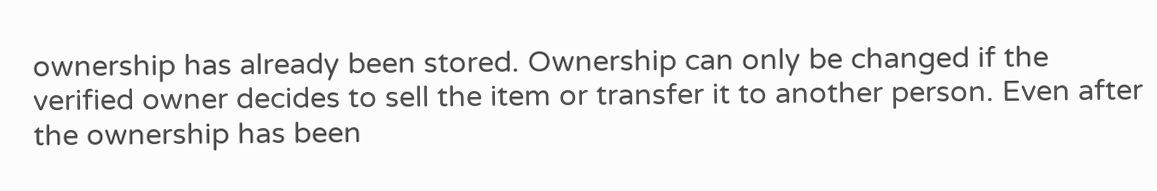ownership has already been stored. Ownership can only be changed if the verified owner decides to sell the item or transfer it to another person. Even after the ownership has been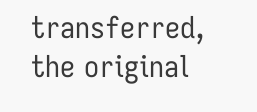transferred, the original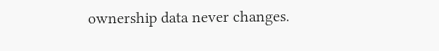ownership data never changes.